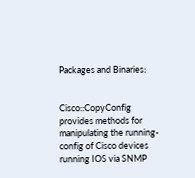Packages and Binaries:


Cisco::CopyConfig provides methods for manipulating the running-config of Cisco devices running IOS via SNMP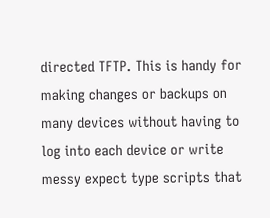directed TFTP. This is handy for making changes or backups on many devices without having to log into each device or write messy expect type scripts that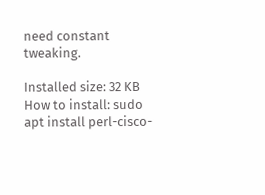need constant tweaking.

Installed size: 32 KB
How to install: sudo apt install perl-cisco-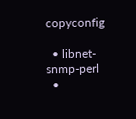copyconfig

  • libnet-snmp-perl
  •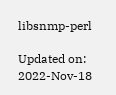libsnmp-perl

Updated on: 2022-Nov-18